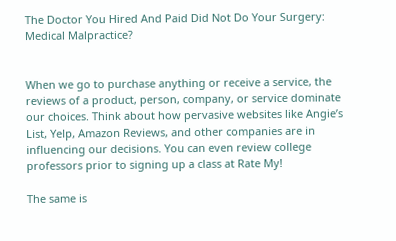The Doctor You Hired And Paid Did Not Do Your Surgery: Medical Malpractice?


When we go to purchase anything or receive a service, the reviews of a product, person, company, or service dominate our choices. Think about how pervasive websites like Angie’s List, Yelp, Amazon Reviews, and other companies are in influencing our decisions. You can even review college professors prior to signing up a class at Rate My!

The same is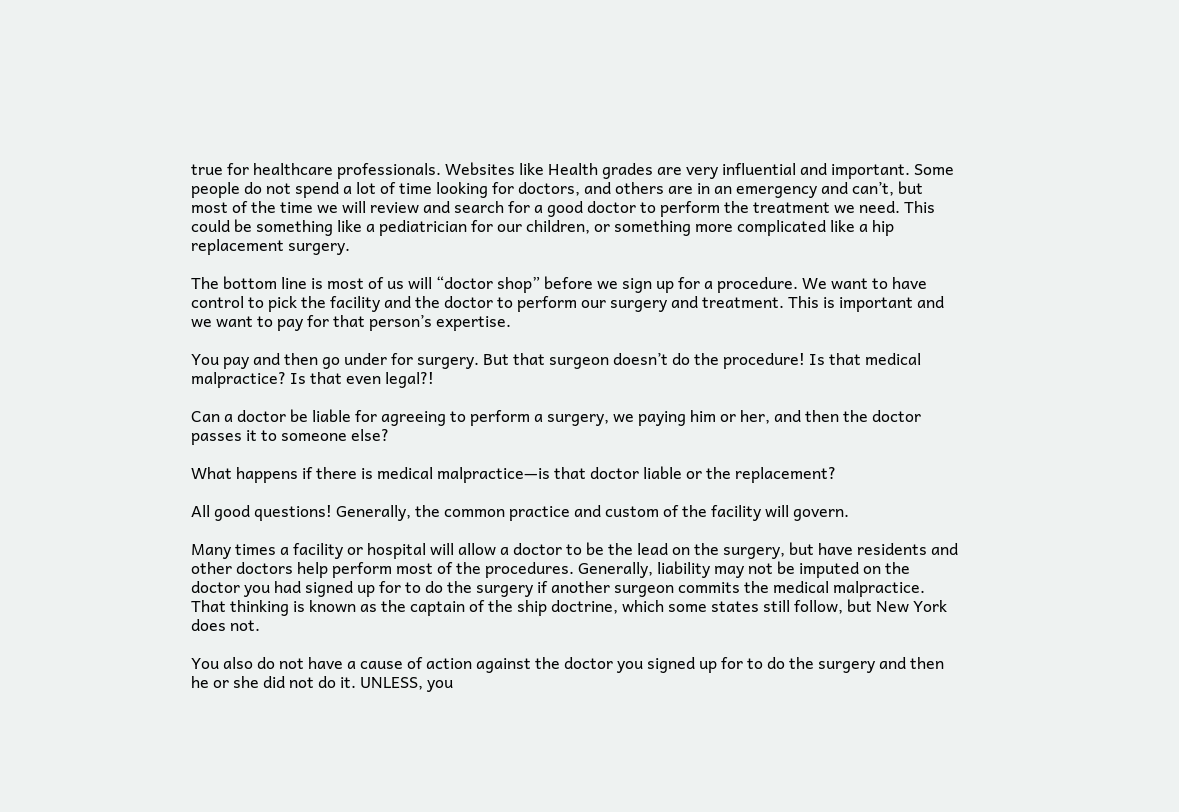true for healthcare professionals. Websites like Health grades are very influential and important. Some people do not spend a lot of time looking for doctors, and others are in an emergency and can’t, but most of the time we will review and search for a good doctor to perform the treatment we need. This could be something like a pediatrician for our children, or something more complicated like a hip replacement surgery.

The bottom line is most of us will “doctor shop” before we sign up for a procedure. We want to have control to pick the facility and the doctor to perform our surgery and treatment. This is important and we want to pay for that person’s expertise.

You pay and then go under for surgery. But that surgeon doesn’t do the procedure! Is that medical malpractice? Is that even legal?!

Can a doctor be liable for agreeing to perform a surgery, we paying him or her, and then the doctor passes it to someone else?

What happens if there is medical malpractice—is that doctor liable or the replacement?

All good questions! Generally, the common practice and custom of the facility will govern.

Many times a facility or hospital will allow a doctor to be the lead on the surgery, but have residents and other doctors help perform most of the procedures. Generally, liability may not be imputed on the doctor you had signed up for to do the surgery if another surgeon commits the medical malpractice. That thinking is known as the captain of the ship doctrine, which some states still follow, but New York does not.

You also do not have a cause of action against the doctor you signed up for to do the surgery and then he or she did not do it. UNLESS, you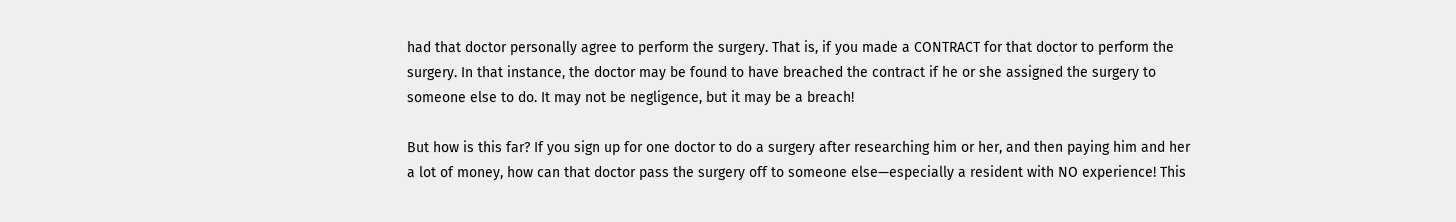had that doctor personally agree to perform the surgery. That is, if you made a CONTRACT for that doctor to perform the surgery. In that instance, the doctor may be found to have breached the contract if he or she assigned the surgery to someone else to do. It may not be negligence, but it may be a breach!

But how is this far? If you sign up for one doctor to do a surgery after researching him or her, and then paying him and her a lot of money, how can that doctor pass the surgery off to someone else—especially a resident with NO experience! This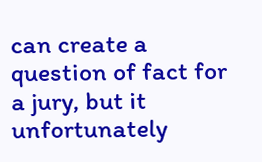can create a question of fact for a jury, but it unfortunately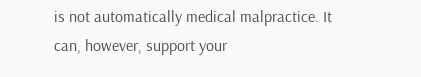is not automatically medical malpractice. It can, however, support your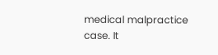medical malpractice case. It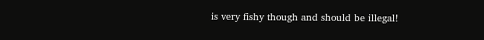is very fishy though and should be illegal!